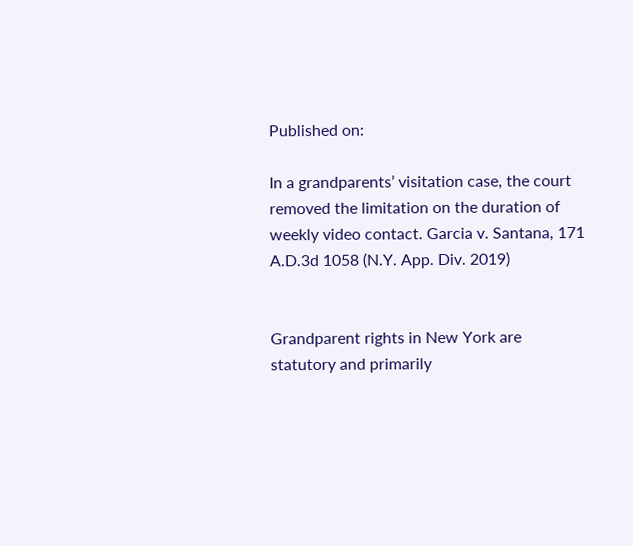Published on:

In a grandparents’ visitation case, the court removed the limitation on the duration of weekly video contact. Garcia v. Santana, 171 A.D.3d 1058 (N.Y. App. Div. 2019)


Grandparent rights in New York are statutory and primarily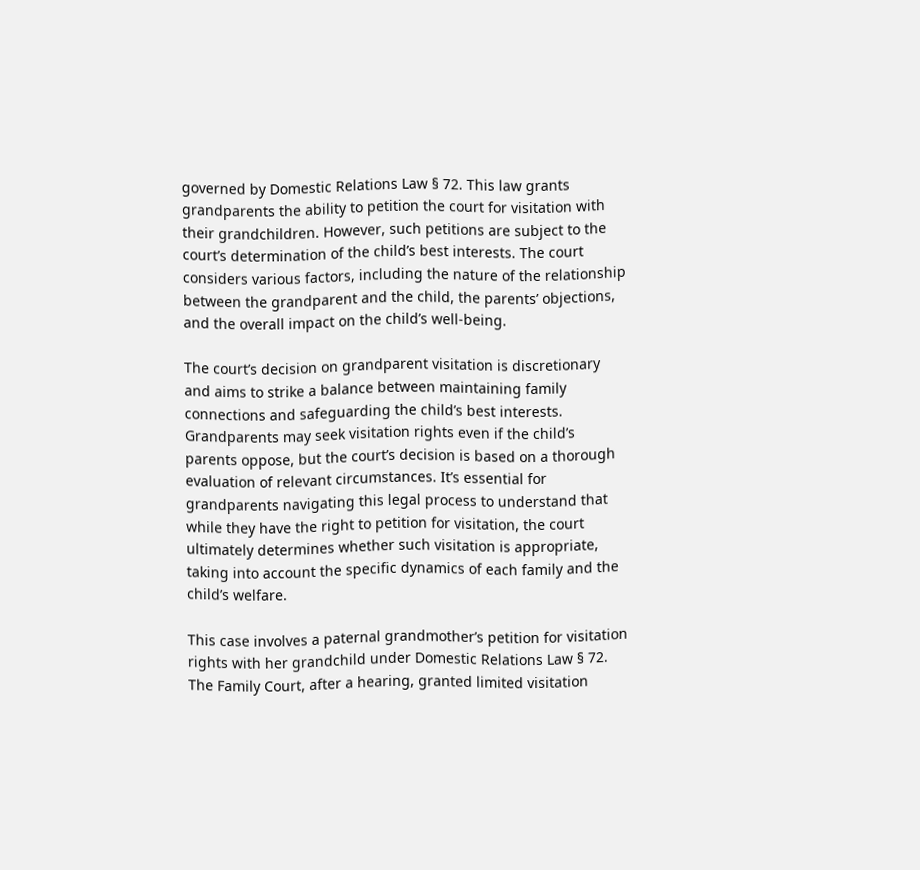governed by Domestic Relations Law § 72. This law grants grandparents the ability to petition the court for visitation with their grandchildren. However, such petitions are subject to the court’s determination of the child’s best interests. The court considers various factors, including the nature of the relationship between the grandparent and the child, the parents’ objections, and the overall impact on the child’s well-being.

The court’s decision on grandparent visitation is discretionary and aims to strike a balance between maintaining family connections and safeguarding the child’s best interests. Grandparents may seek visitation rights even if the child’s parents oppose, but the court’s decision is based on a thorough evaluation of relevant circumstances. It’s essential for grandparents navigating this legal process to understand that while they have the right to petition for visitation, the court ultimately determines whether such visitation is appropriate, taking into account the specific dynamics of each family and the child’s welfare.

This case involves a paternal grandmother’s petition for visitation rights with her grandchild under Domestic Relations Law § 72. The Family Court, after a hearing, granted limited visitation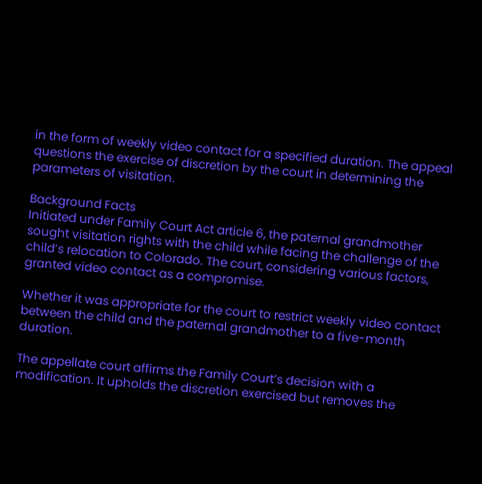in the form of weekly video contact for a specified duration. The appeal questions the exercise of discretion by the court in determining the parameters of visitation.

Background Facts
Initiated under Family Court Act article 6, the paternal grandmother sought visitation rights with the child while facing the challenge of the child’s relocation to Colorado. The court, considering various factors, granted video contact as a compromise.

Whether it was appropriate for the court to restrict weekly video contact between the child and the paternal grandmother to a five-month duration.

The appellate court affirms the Family Court’s decision with a modification. It upholds the discretion exercised but removes the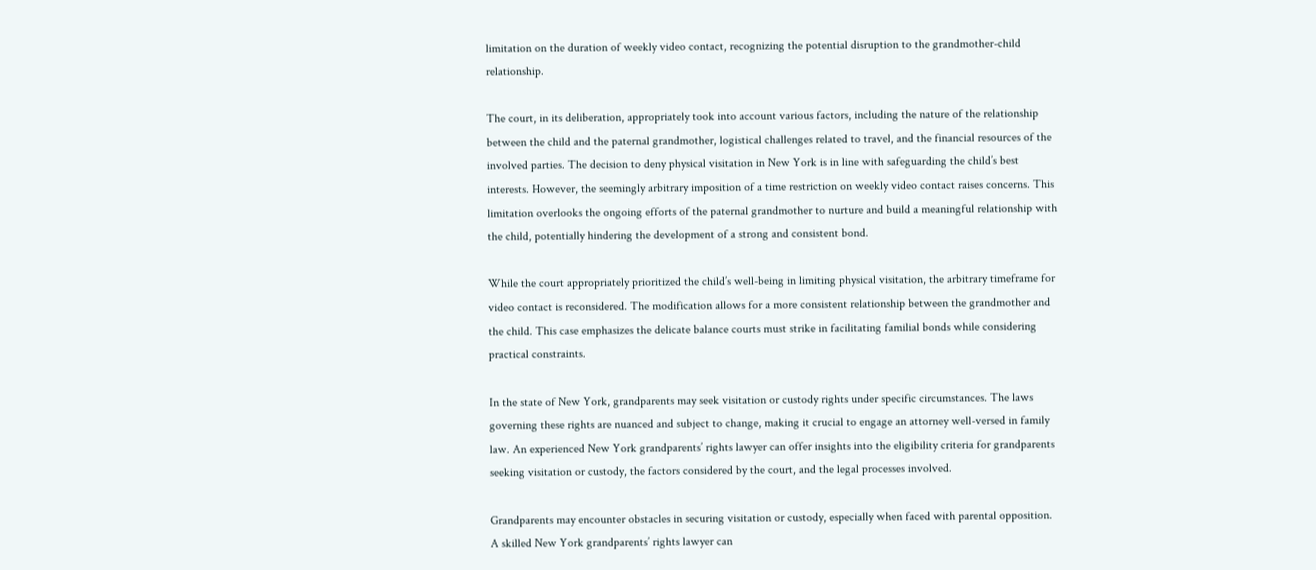limitation on the duration of weekly video contact, recognizing the potential disruption to the grandmother-child relationship.

The court, in its deliberation, appropriately took into account various factors, including the nature of the relationship between the child and the paternal grandmother, logistical challenges related to travel, and the financial resources of the involved parties. The decision to deny physical visitation in New York is in line with safeguarding the child’s best interests. However, the seemingly arbitrary imposition of a time restriction on weekly video contact raises concerns. This limitation overlooks the ongoing efforts of the paternal grandmother to nurture and build a meaningful relationship with the child, potentially hindering the development of a strong and consistent bond.

While the court appropriately prioritized the child’s well-being in limiting physical visitation, the arbitrary timeframe for video contact is reconsidered. The modification allows for a more consistent relationship between the grandmother and the child. This case emphasizes the delicate balance courts must strike in facilitating familial bonds while considering practical constraints.

In the state of New York, grandparents may seek visitation or custody rights under specific circumstances. The laws governing these rights are nuanced and subject to change, making it crucial to engage an attorney well-versed in family law. An experienced New York grandparents’ rights lawyer can offer insights into the eligibility criteria for grandparents seeking visitation or custody, the factors considered by the court, and the legal processes involved.

Grandparents may encounter obstacles in securing visitation or custody, especially when faced with parental opposition. A skilled New York grandparents’ rights lawyer can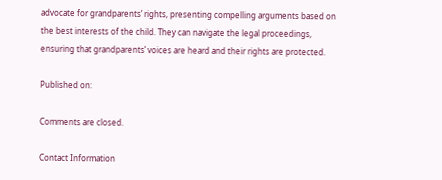advocate for grandparents’ rights, presenting compelling arguments based on the best interests of the child. They can navigate the legal proceedings, ensuring that grandparents’ voices are heard and their rights are protected.

Published on:

Comments are closed.

Contact Information